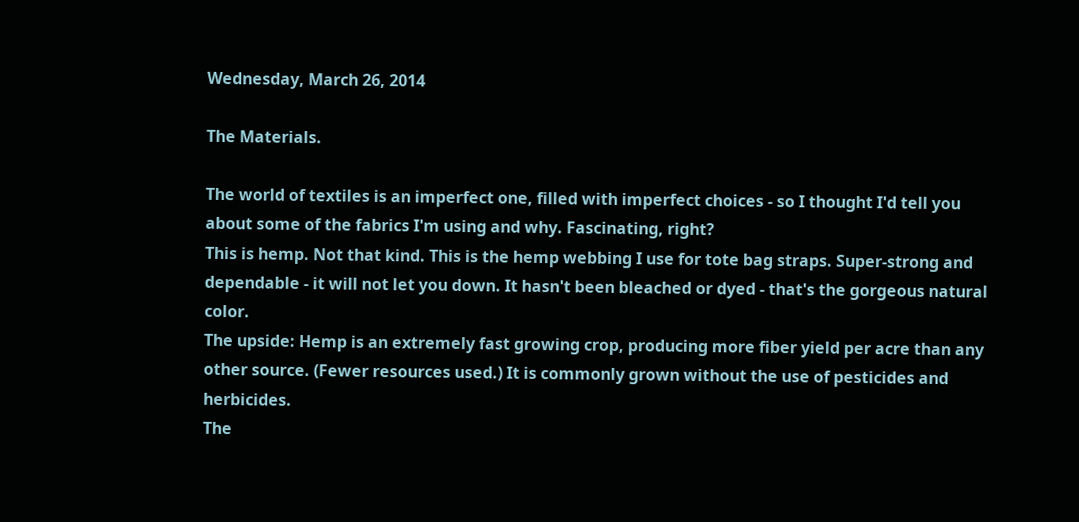Wednesday, March 26, 2014

The Materials.

The world of textiles is an imperfect one, filled with imperfect choices - so I thought I'd tell you about some of the fabrics I'm using and why. Fascinating, right?
This is hemp. Not that kind. This is the hemp webbing I use for tote bag straps. Super-strong and dependable - it will not let you down. It hasn't been bleached or dyed - that's the gorgeous natural color.
The upside: Hemp is an extremely fast growing crop, producing more fiber yield per acre than any other source. (Fewer resources used.) It is commonly grown without the use of pesticides and herbicides.
The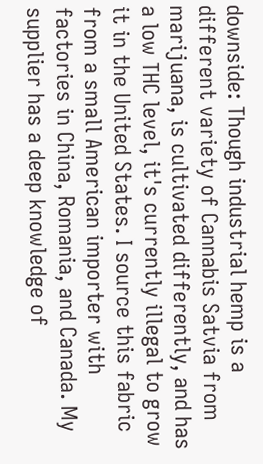downside: Though industrial hemp is a different variety of Cannabis Satvia from marijuana, is cultivated differently, and has a low THC level, it's currently illegal to grow it in the United States. I source this fabric from a small American importer with factories in China, Romania, and Canada. My supplier has a deep knowledge of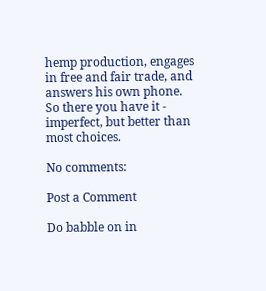hemp production, engages in free and fair trade, and answers his own phone.
So there you have it - imperfect, but better than most choices.

No comments:

Post a Comment

Do babble on in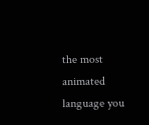the most animated language you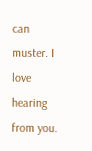can muster. I love hearing from you.